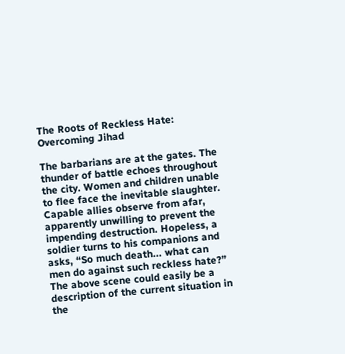The Roots of Reckless Hate: Overcoming Jihad

The barbarians are at the gates. The thunder of battle echoes throughout the city. Women and children unable to flee face the inevitable slaughter. Capable allies observe from afar, apparently unwilling to prevent the impending destruction. Hopeless, a soldier turns to his companions and asks, “So much death... what can men do against such reckless hate?” The above scene could easily be a description of the current situation in the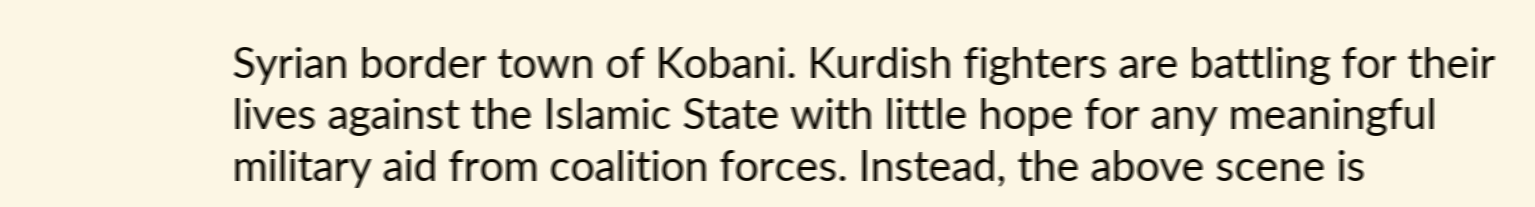Syrian border town of Kobani. Kurdish fighters are battling for their lives against the Islamic State with little hope for any meaningful military aid from coalition forces. Instead, the above scene is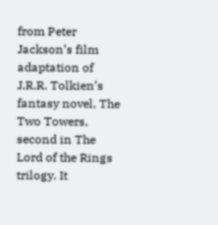from Peter Jackson’s film adaptation of J.R.R. Tolkien’s fantasy novel, The Two Towers, second in The Lord of the Rings trilogy. It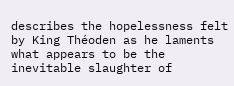describes the hopelessness felt by King Théoden as he laments what appears to be the inevitable slaughter of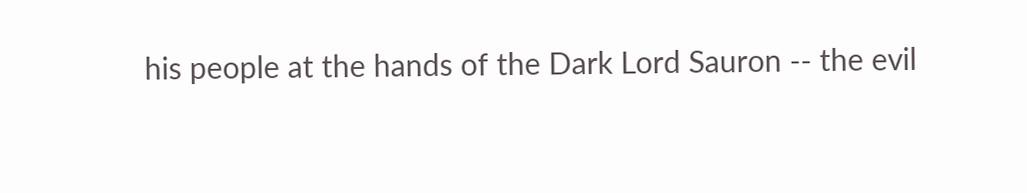his people at the hands of the Dark Lord Sauron -- the evil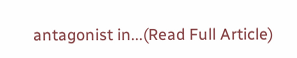antagonist in...(Read Full Article)